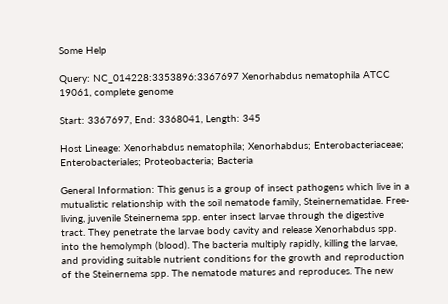Some Help

Query: NC_014228:3353896:3367697 Xenorhabdus nematophila ATCC 19061, complete genome

Start: 3367697, End: 3368041, Length: 345

Host Lineage: Xenorhabdus nematophila; Xenorhabdus; Enterobacteriaceae; Enterobacteriales; Proteobacteria; Bacteria

General Information: This genus is a group of insect pathogens which live in a mutualistic relationship with the soil nematode family, Steinernematidae. Free-living, juvenile Steinernema spp. enter insect larvae through the digestive tract. They penetrate the larvae body cavity and release Xenorhabdus spp. into the hemolymph (blood). The bacteria multiply rapidly, killing the larvae, and providing suitable nutrient conditions for the growth and reproduction of the Steinernema spp. The nematode matures and reproduces. The new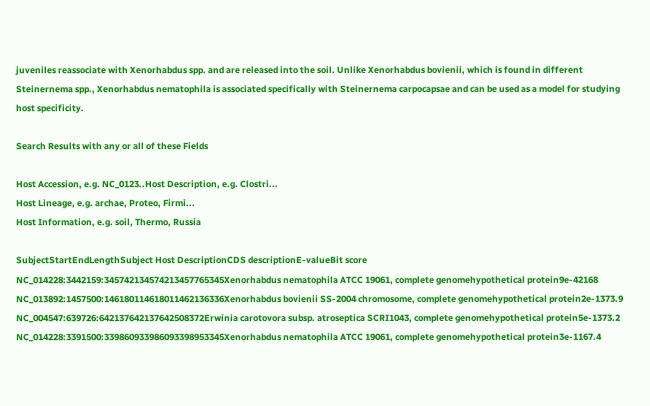juveniles reassociate with Xenorhabdus spp. and are released into the soil. Unlike Xenorhabdus bovienii, which is found in different Steinernema spp., Xenorhabdus nematophila is associated specifically with Steinernema carpocapsae and can be used as a model for studying host specificity.

Search Results with any or all of these Fields

Host Accession, e.g. NC_0123..Host Description, e.g. Clostri...
Host Lineage, e.g. archae, Proteo, Firmi...
Host Information, e.g. soil, Thermo, Russia

SubjectStartEndLengthSubject Host DescriptionCDS descriptionE-valueBit score
NC_014228:3442159:345742134574213457765345Xenorhabdus nematophila ATCC 19061, complete genomehypothetical protein9e-42168
NC_013892:1457500:146180114618011462136336Xenorhabdus bovienii SS-2004 chromosome, complete genomehypothetical protein2e-1373.9
NC_004547:639726:642137642137642508372Erwinia carotovora subsp. atroseptica SCRI1043, complete genomehypothetical protein5e-1373.2
NC_014228:3391500:339860933986093398953345Xenorhabdus nematophila ATCC 19061, complete genomehypothetical protein3e-1167.4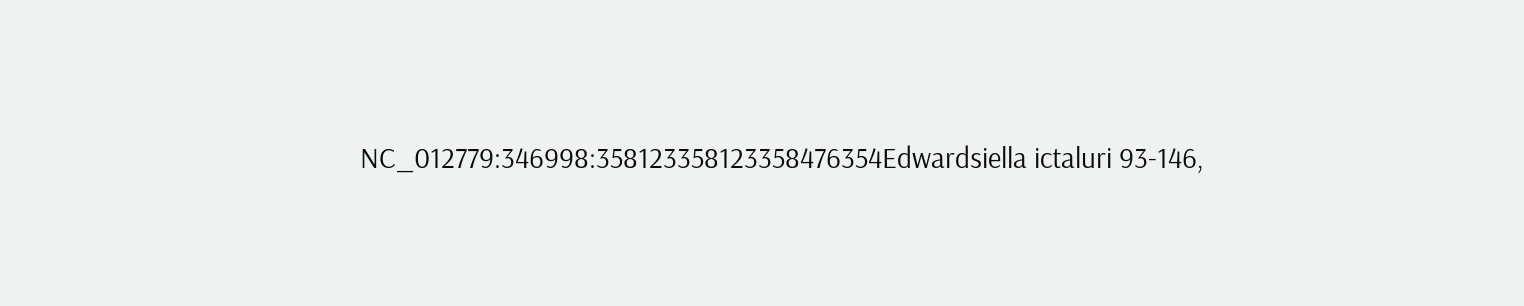NC_012779:346998:358123358123358476354Edwardsiella ictaluri 93-146,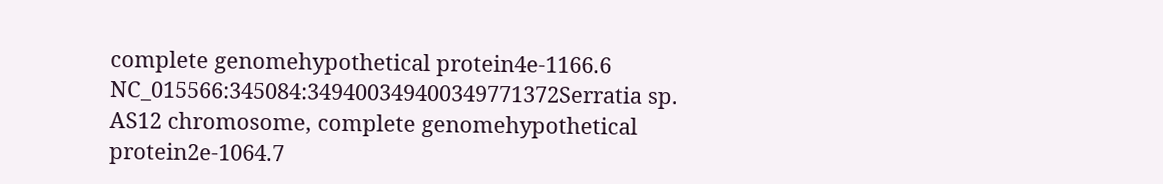complete genomehypothetical protein4e-1166.6
NC_015566:345084:349400349400349771372Serratia sp. AS12 chromosome, complete genomehypothetical protein2e-1064.7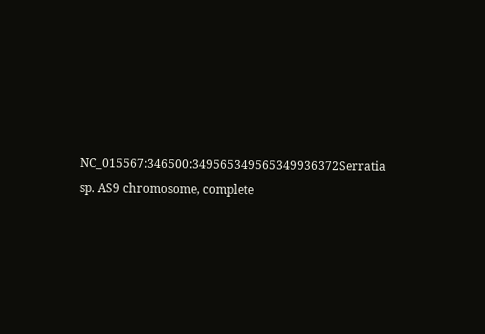NC_015567:346500:349565349565349936372Serratia sp. AS9 chromosome, complete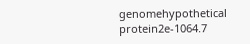genomehypothetical protein2e-1064.7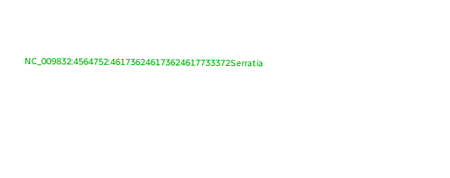NC_009832:4564752:461736246173624617733372Serratia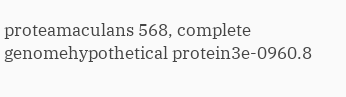proteamaculans 568, complete genomehypothetical protein3e-0960.8